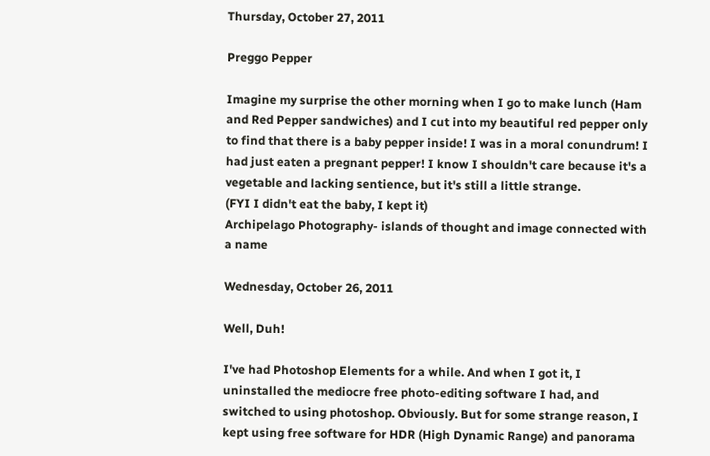Thursday, October 27, 2011

Preggo Pepper

Imagine my surprise the other morning when I go to make lunch (Ham and Red Pepper sandwiches) and I cut into my beautiful red pepper only to find that there is a baby pepper inside! I was in a moral conundrum! I had just eaten a pregnant pepper! I know I shouldn't care because it's a vegetable and lacking sentience, but it's still a little strange.
(FYI I didn't eat the baby, I kept it)
Archipelago Photography- islands of thought and image connected with a name

Wednesday, October 26, 2011

Well, Duh!

I've had Photoshop Elements for a while. And when I got it, I uninstalled the mediocre free photo-editing software I had, and switched to using photoshop. Obviously. But for some strange reason, I kept using free software for HDR (High Dynamic Range) and panorama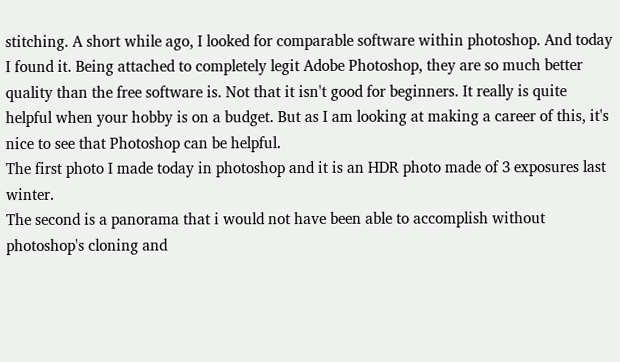stitching. A short while ago, I looked for comparable software within photoshop. And today I found it. Being attached to completely legit Adobe Photoshop, they are so much better quality than the free software is. Not that it isn't good for beginners. It really is quite helpful when your hobby is on a budget. But as I am looking at making a career of this, it's nice to see that Photoshop can be helpful.
The first photo I made today in photoshop and it is an HDR photo made of 3 exposures last winter.
The second is a panorama that i would not have been able to accomplish without photoshop's cloning and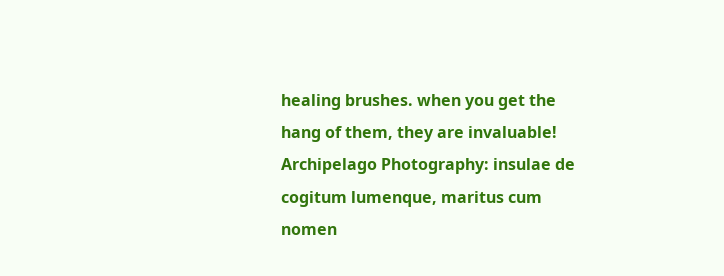healing brushes. when you get the hang of them, they are invaluable!
Archipelago Photography: insulae de cogitum lumenque, maritus cum nomen